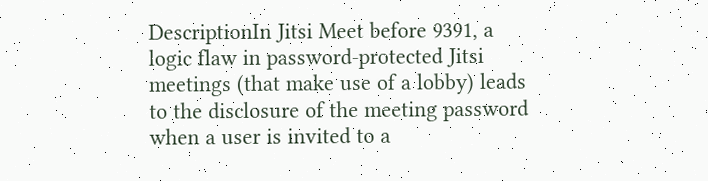DescriptionIn Jitsi Meet before 9391, a logic flaw in password-protected Jitsi meetings (that make use of a lobby) leads to the disclosure of the meeting password when a user is invited to a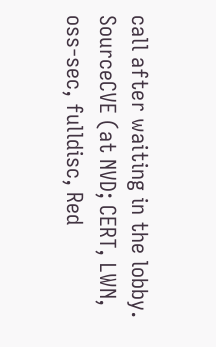call after waiting in the lobby.
SourceCVE (at NVD; CERT, LWN, oss-sec, fulldisc, Red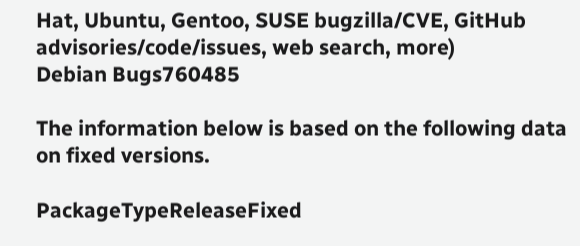Hat, Ubuntu, Gentoo, SUSE bugzilla/CVE, GitHub advisories/code/issues, web search, more)
Debian Bugs760485

The information below is based on the following data on fixed versions.

PackageTypeReleaseFixed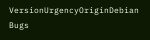VersionUrgencyOriginDebian Bugs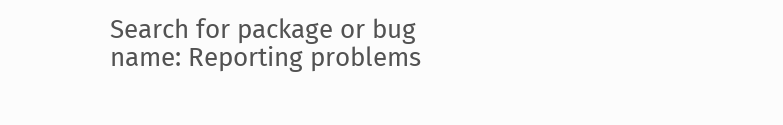Search for package or bug name: Reporting problems